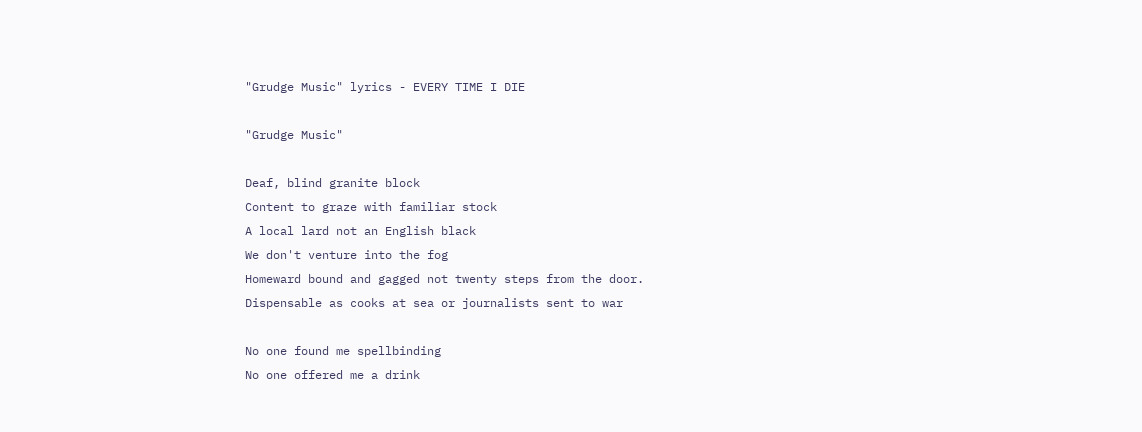"Grudge Music" lyrics - EVERY TIME I DIE

"Grudge Music"

Deaf, blind granite block
Content to graze with familiar stock
A local lard not an English black
We don't venture into the fog
Homeward bound and gagged not twenty steps from the door.
Dispensable as cooks at sea or journalists sent to war

No one found me spellbinding
No one offered me a drink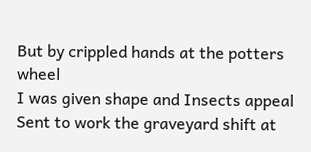But by crippled hands at the potters wheel
I was given shape and Insects appeal
Sent to work the graveyard shift at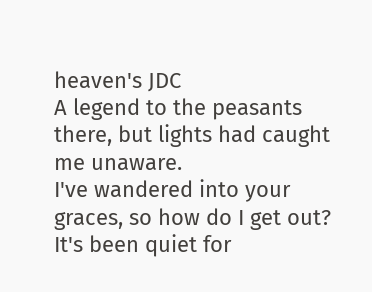heaven's JDC
A legend to the peasants there, but lights had caught me unaware.
I've wandered into your graces, so how do I get out?
It's been quiet for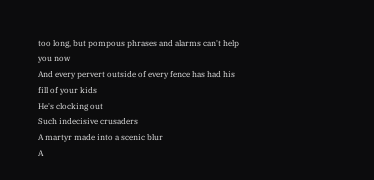too long, but pompous phrases and alarms can't help you now
And every pervert outside of every fence has had his fill of your kids
He's clocking out
Such indecisive crusaders
A martyr made into a scenic blur
A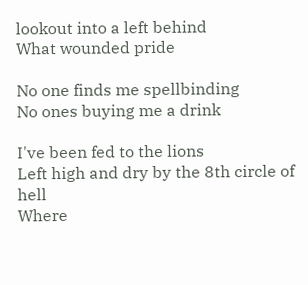lookout into a left behind
What wounded pride

No one finds me spellbinding
No ones buying me a drink

I've been fed to the lions
Left high and dry by the 8th circle of hell
Where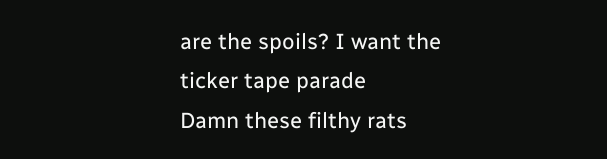are the spoils? I want the ticker tape parade
Damn these filthy rats